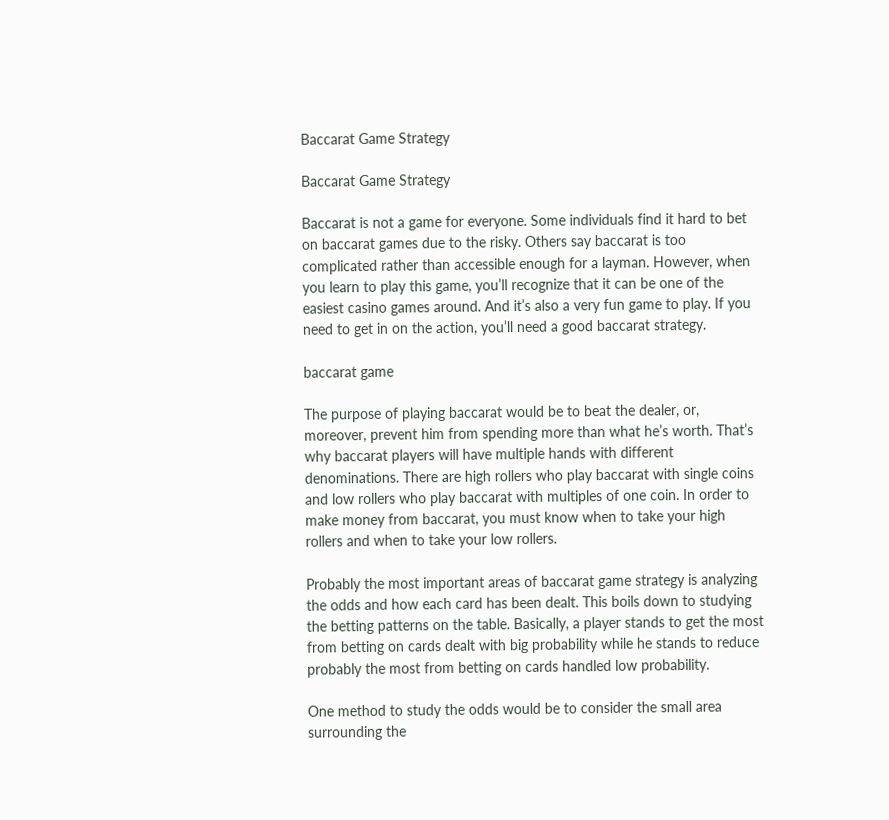Baccarat Game Strategy

Baccarat Game Strategy

Baccarat is not a game for everyone. Some individuals find it hard to bet on baccarat games due to the risky. Others say baccarat is too complicated rather than accessible enough for a layman. However, when you learn to play this game, you’ll recognize that it can be one of the easiest casino games around. And it’s also a very fun game to play. If you need to get in on the action, you’ll need a good baccarat strategy.

baccarat game

The purpose of playing baccarat would be to beat the dealer, or, moreover, prevent him from spending more than what he’s worth. That’s why baccarat players will have multiple hands with different denominations. There are high rollers who play baccarat with single coins and low rollers who play baccarat with multiples of one coin. In order to make money from baccarat, you must know when to take your high rollers and when to take your low rollers.

Probably the most important areas of baccarat game strategy is analyzing the odds and how each card has been dealt. This boils down to studying the betting patterns on the table. Basically, a player stands to get the most from betting on cards dealt with big probability while he stands to reduce probably the most from betting on cards handled low probability.

One method to study the odds would be to consider the small area surrounding the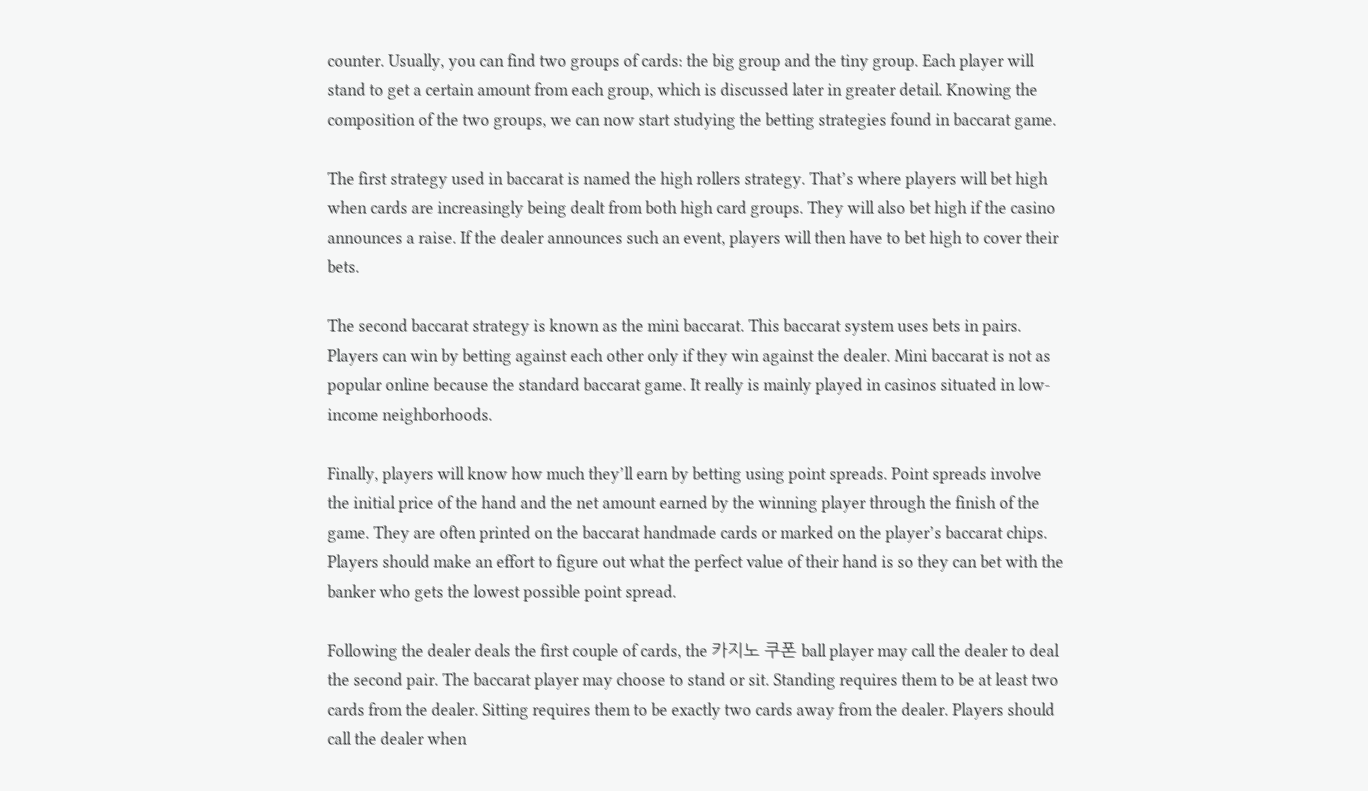counter. Usually, you can find two groups of cards: the big group and the tiny group. Each player will stand to get a certain amount from each group, which is discussed later in greater detail. Knowing the composition of the two groups, we can now start studying the betting strategies found in baccarat game.

The first strategy used in baccarat is named the high rollers strategy. That’s where players will bet high when cards are increasingly being dealt from both high card groups. They will also bet high if the casino announces a raise. If the dealer announces such an event, players will then have to bet high to cover their bets.

The second baccarat strategy is known as the mini baccarat. This baccarat system uses bets in pairs. Players can win by betting against each other only if they win against the dealer. Mini baccarat is not as popular online because the standard baccarat game. It really is mainly played in casinos situated in low-income neighborhoods.

Finally, players will know how much they’ll earn by betting using point spreads. Point spreads involve the initial price of the hand and the net amount earned by the winning player through the finish of the game. They are often printed on the baccarat handmade cards or marked on the player’s baccarat chips. Players should make an effort to figure out what the perfect value of their hand is so they can bet with the banker who gets the lowest possible point spread.

Following the dealer deals the first couple of cards, the 카지노 쿠폰 ball player may call the dealer to deal the second pair. The baccarat player may choose to stand or sit. Standing requires them to be at least two cards from the dealer. Sitting requires them to be exactly two cards away from the dealer. Players should call the dealer when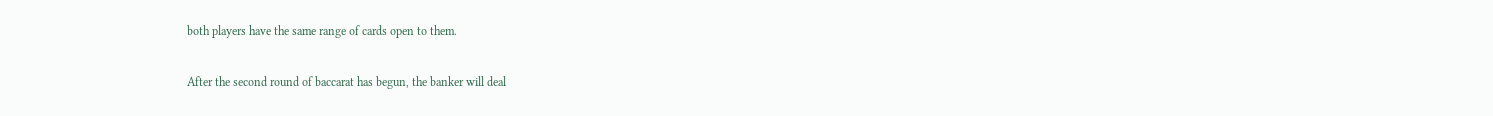both players have the same range of cards open to them.

After the second round of baccarat has begun, the banker will deal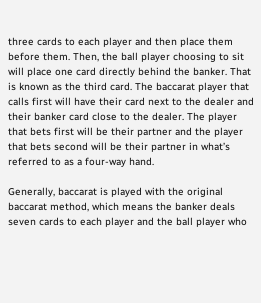three cards to each player and then place them before them. Then, the ball player choosing to sit will place one card directly behind the banker. That is known as the third card. The baccarat player that calls first will have their card next to the dealer and their banker card close to the dealer. The player that bets first will be their partner and the player that bets second will be their partner in what’s referred to as a four-way hand.

Generally, baccarat is played with the original baccarat method, which means the banker deals seven cards to each player and the ball player who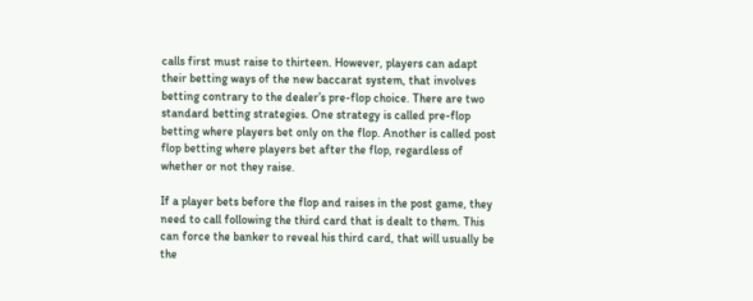calls first must raise to thirteen. However, players can adapt their betting ways of the new baccarat system, that involves betting contrary to the dealer’s pre-flop choice. There are two standard betting strategies. One strategy is called pre-flop betting where players bet only on the flop. Another is called post flop betting where players bet after the flop, regardless of whether or not they raise.

If a player bets before the flop and raises in the post game, they need to call following the third card that is dealt to them. This can force the banker to reveal his third card, that will usually be the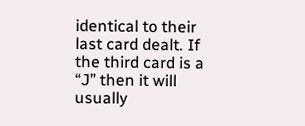identical to their last card dealt. If the third card is a “J” then it will usually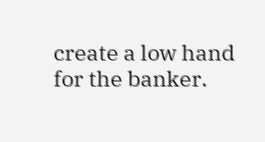create a low hand for the banker.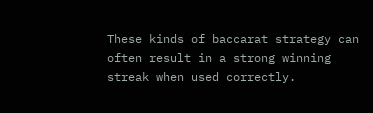These kinds of baccarat strategy can often result in a strong winning streak when used correctly.